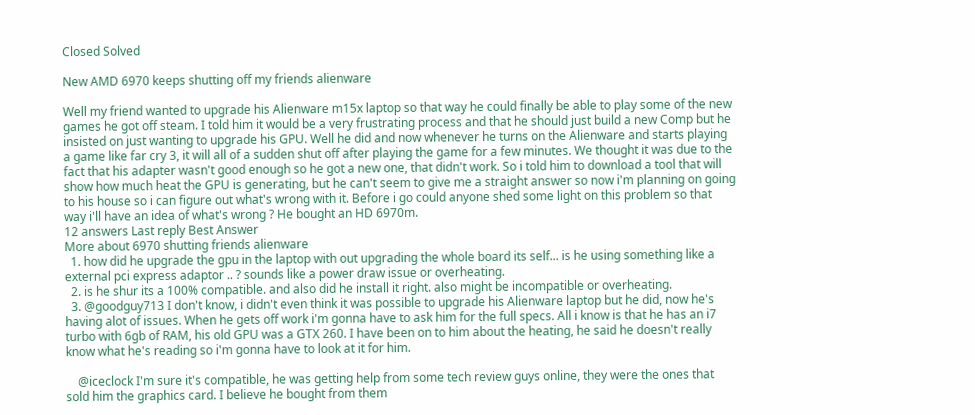Closed Solved

New AMD 6970 keeps shutting off my friends alienware

Well my friend wanted to upgrade his Alienware m15x laptop so that way he could finally be able to play some of the new games he got off steam. I told him it would be a very frustrating process and that he should just build a new Comp but he insisted on just wanting to upgrade his GPU. Well he did and now whenever he turns on the Alienware and starts playing a game like far cry 3, it will all of a sudden shut off after playing the game for a few minutes. We thought it was due to the fact that his adapter wasn't good enough so he got a new one, that didn't work. So i told him to download a tool that will show how much heat the GPU is generating, but he can't seem to give me a straight answer so now i'm planning on going to his house so i can figure out what's wrong with it. Before i go could anyone shed some light on this problem so that way i'll have an idea of what's wrong ? He bought an HD 6970m.
12 answers Last reply Best Answer
More about 6970 shutting friends alienware
  1. how did he upgrade the gpu in the laptop with out upgrading the whole board its self... is he using something like a external pci express adaptor .. ? sounds like a power draw issue or overheating.
  2. is he shur its a 100% compatible. and also did he install it right. also might be incompatible or overheating.
  3. @goodguy713 I don't know, i didn't even think it was possible to upgrade his Alienware laptop but he did, now he's having alot of issues. When he gets off work i'm gonna have to ask him for the full specs. All i know is that he has an i7 turbo with 6gb of RAM, his old GPU was a GTX 260. I have been on to him about the heating, he said he doesn't really know what he's reading so i'm gonna have to look at it for him.

    @iceclock I'm sure it's compatible, he was getting help from some tech review guys online, they were the ones that sold him the graphics card. I believe he bought from them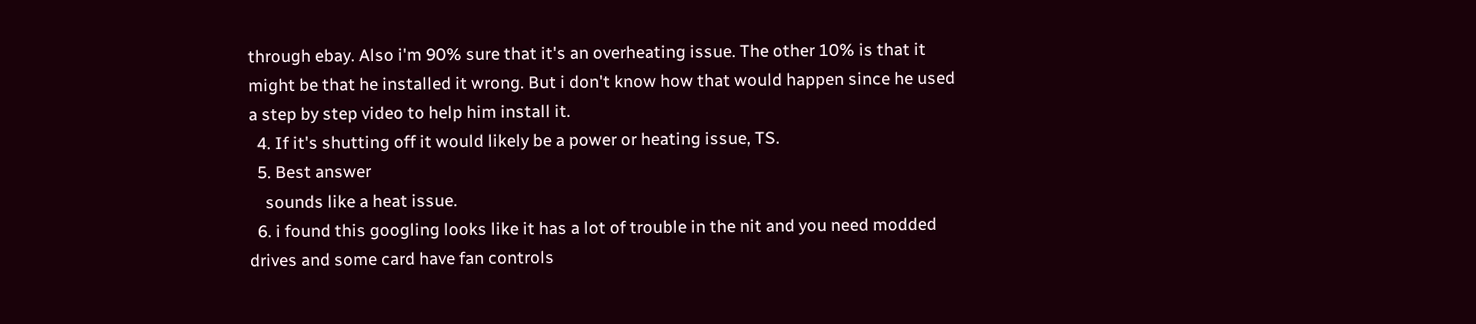through ebay. Also i'm 90% sure that it's an overheating issue. The other 10% is that it might be that he installed it wrong. But i don't know how that would happen since he used a step by step video to help him install it.
  4. If it's shutting off it would likely be a power or heating issue, TS.
  5. Best answer
    sounds like a heat issue.
  6. i found this googling looks like it has a lot of trouble in the nit and you need modded drives and some card have fan controls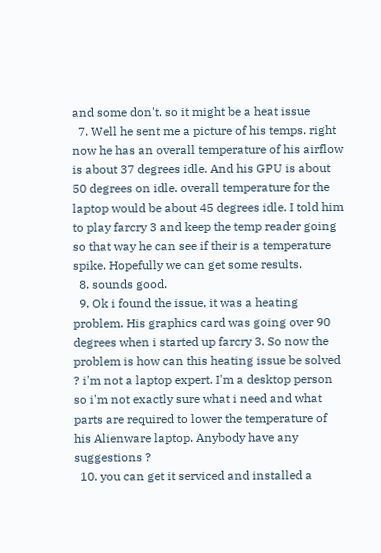and some don't. so it might be a heat issue
  7. Well he sent me a picture of his temps. right now he has an overall temperature of his airflow is about 37 degrees idle. And his GPU is about 50 degrees on idle. overall temperature for the laptop would be about 45 degrees idle. I told him to play farcry 3 and keep the temp reader going so that way he can see if their is a temperature spike. Hopefully we can get some results.
  8. sounds good.
  9. Ok i found the issue, it was a heating problem. His graphics card was going over 90 degrees when i started up farcry 3. So now the problem is how can this heating issue be solved ? i'm not a laptop expert. I'm a desktop person so i'm not exactly sure what i need and what parts are required to lower the temperature of his Alienware laptop. Anybody have any suggestions ?
  10. you can get it serviced and installed a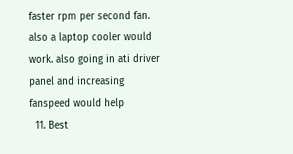faster rpm per second fan. also a laptop cooler would work. also going in ati driver panel and increasing fanspeed would help
  11. Best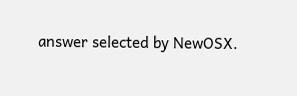answer selected by NewOSX.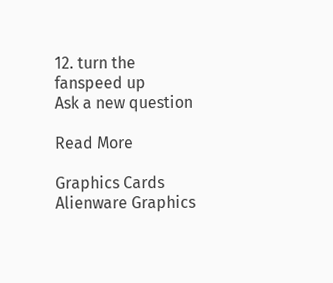12. turn the fanspeed up
Ask a new question

Read More

Graphics Cards Alienware Graphics